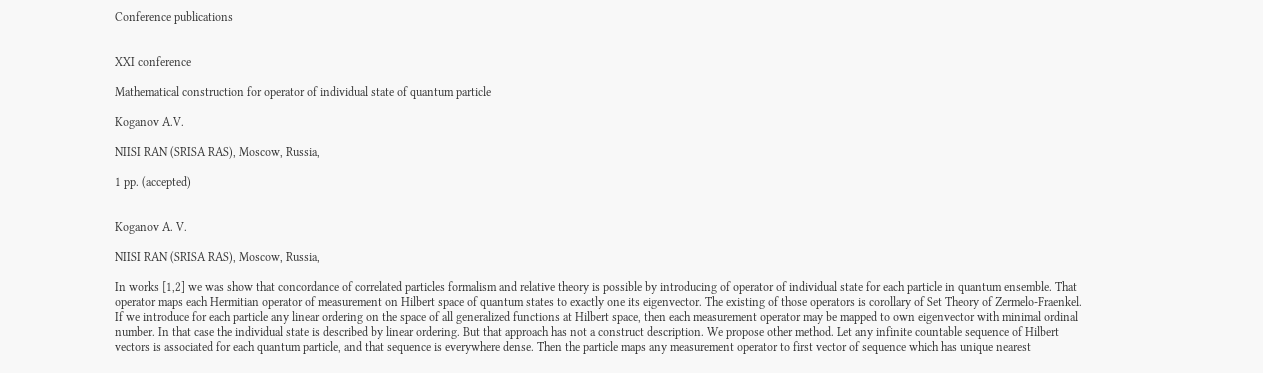Conference publications


XXI conference

Mathematical construction for operator of individual state of quantum particle

Koganov A.V.

NIISI RAN (SRISA RAS), Moscow, Russia,

1 pp. (accepted)


Koganov A. V.

NIISI RAN (SRISA RAS), Moscow, Russia,

In works [1,2] we was show that concordance of correlated particles formalism and relative theory is possible by introducing of operator of individual state for each particle in quantum ensemble. That operator maps each Hermitian operator of measurement on Hilbert space of quantum states to exactly one its eigenvector. The existing of those operators is corollary of Set Theory of Zermelo-Fraenkel. If we introduce for each particle any linear ordering on the space of all generalized functions at Hilbert space, then each measurement operator may be mapped to own eigenvector with minimal ordinal number. In that case the individual state is described by linear ordering. But that approach has not a construct description. We propose other method. Let any infinite countable sequence of Hilbert vectors is associated for each quantum particle, and that sequence is everywhere dense. Then the particle maps any measurement operator to first vector of sequence which has unique nearest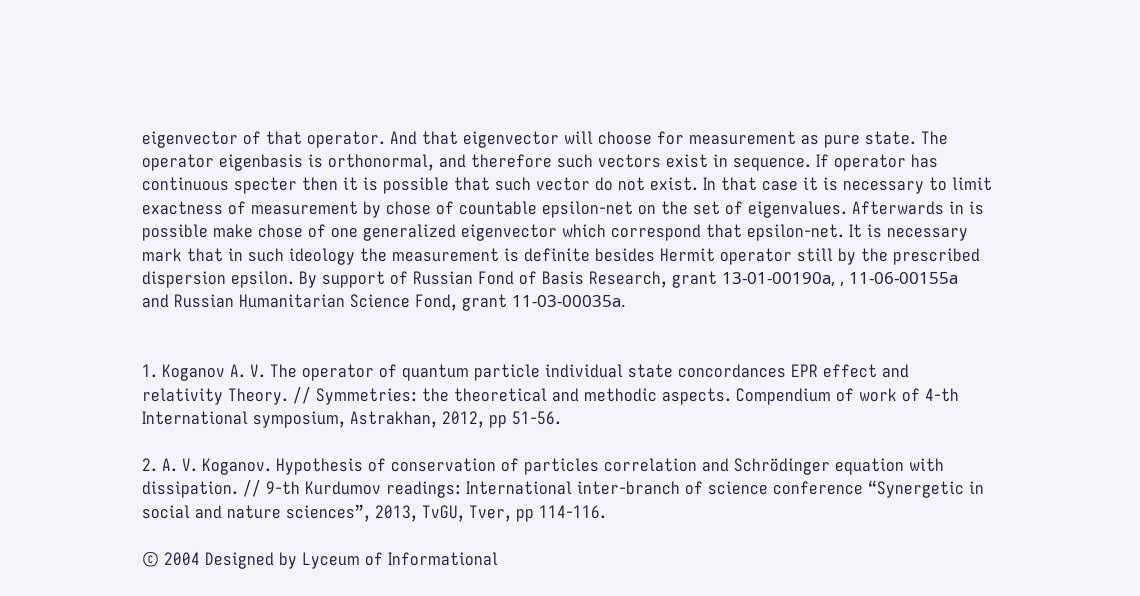eigenvector of that operator. And that eigenvector will choose for measurement as pure state. The operator eigenbasis is orthonormal, and therefore such vectors exist in sequence. If operator has continuous specter then it is possible that such vector do not exist. In that case it is necessary to limit exactness of measurement by chose of countable epsilon-net on the set of eigenvalues. Afterwards in is possible make chose of one generalized eigenvector which correspond that epsilon-net. It is necessary mark that in such ideology the measurement is definite besides Hermit operator still by the prescribed dispersion epsilon. By support of Russian Fond of Basis Research, grant 13-01-00190а, , 11-06-00155а and Russian Humanitarian Science Fond, grant 11-03-00035а.


1. Koganov A. V. The operator of quantum particle individual state concordances EPR effect and relativity Theory. // Symmetries: the theoretical and methodic aspects. Compendium of work of 4-th International symposium, Astrakhan, 2012, pp 51-56.

2. A. V. Koganov. Hypothesis of conservation of particles correlation and Schrödinger equation with dissipation. // 9-th Kurdumov readings: International inter-branch of science conference “Synergetic in social and nature sciences”, 2013, TvGU, Tver, pp 114-116.

© 2004 Designed by Lyceum of Informational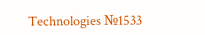Technologies №1533